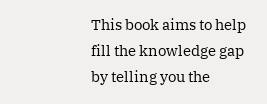This book aims to help fill the knowledge gap by telling you the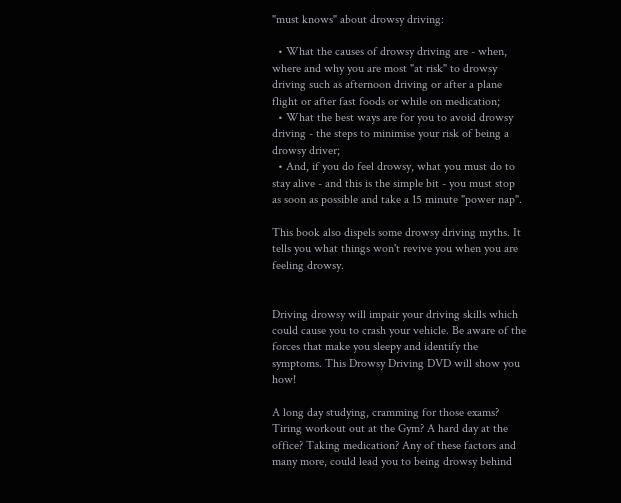"must knows" about drowsy driving:

  • What the causes of drowsy driving are - when, where and why you are most "at risk" to drowsy driving such as afternoon driving or after a plane flight or after fast foods or while on medication;
  • What the best ways are for you to avoid drowsy driving - the steps to minimise your risk of being a drowsy driver;
  • And, if you do feel drowsy, what you must do to stay alive - and this is the simple bit - you must stop as soon as possible and take a 15 minute "power nap".

This book also dispels some drowsy driving myths. It tells you what things won't revive you when you are feeling drowsy.


Driving drowsy will impair your driving skills which could cause you to crash your vehicle. Be aware of the forces that make you sleepy and identify the symptoms. This Drowsy Driving DVD will show you how!

A long day studying, cramming for those exams? Tiring workout out at the Gym? A hard day at the office? Taking medication? Any of these factors and many more, could lead you to being drowsy behind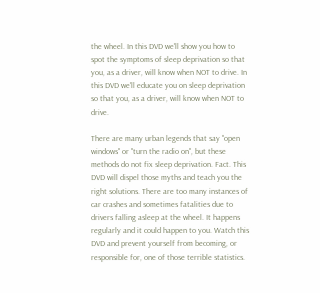the wheel. In this DVD we'll show you how to spot the symptoms of sleep deprivation so that you, as a driver, will know when NOT to drive. In this DVD we'll educate you on sleep deprivation so that you, as a driver, will know when NOT to drive.

There are many urban legends that say "open windows" or "turn the radio on", but these methods do not fix sleep deprivation. Fact. This DVD will dispel those myths and teach you the right solutions. There are too many instances of car crashes and sometimes fatalities due to drivers falling asleep at the wheel. It happens regularly and it could happen to you. Watch this DVD and prevent yourself from becoming, or responsible for, one of those terrible statistics.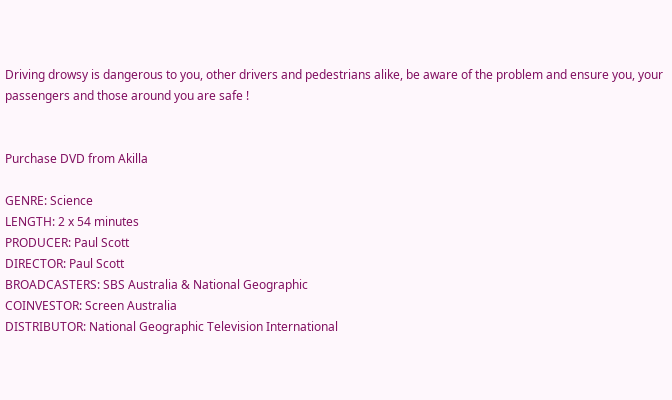Driving drowsy is dangerous to you, other drivers and pedestrians alike, be aware of the problem and ensure you, your passengers and those around you are safe !


Purchase DVD from Akilla

GENRE: Science
LENGTH: 2 x 54 minutes
PRODUCER: Paul Scott
DIRECTOR: Paul Scott
BROADCASTERS: SBS Australia & National Geographic
COINVESTOR: Screen Australia
DISTRIBUTOR: National Geographic Television International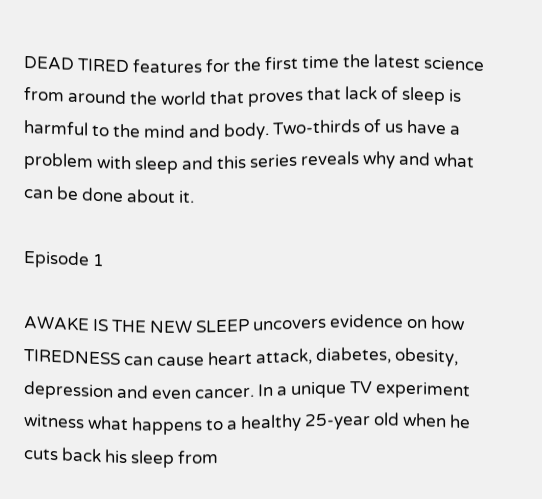DEAD TIRED features for the first time the latest science from around the world that proves that lack of sleep is harmful to the mind and body. Two-thirds of us have a problem with sleep and this series reveals why and what can be done about it.

Episode 1

AWAKE IS THE NEW SLEEP uncovers evidence on how TIREDNESS can cause heart attack, diabetes, obesity, depression and even cancer. In a unique TV experiment witness what happens to a healthy 25-year old when he cuts back his sleep from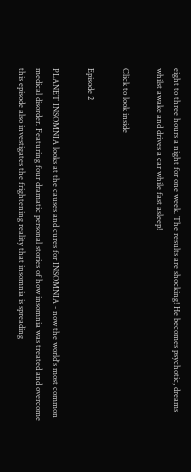eight to three hours a night for one week. The results are shocking! He becomes psychotic, dreams whilst awake and drives a car while fast asleep!

Click to look inside

Episode 2

PLANET INSOMNIA looks at the causes and cures for INSOMNIA - now the world's most common medical disorder. Featuring four dramatic personal stories of how insomnia was treated and overcome this episode also investigates the frightening reality that insomnia is spreading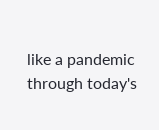like a pandemic through today's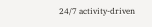24/7 activity-driven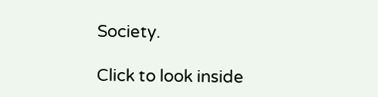Society.

Click to look inside